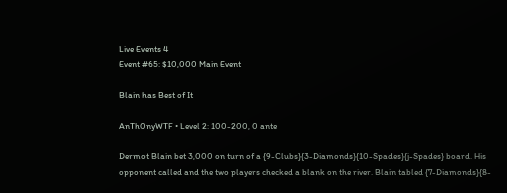Live Events 4
Event #65: $10,000 Main Event

Blain has Best of It

AnTh0nyWTF • Level 2: 100-200, 0 ante

Dermot Blain bet 3,000 on turn of a {9-Clubs}{3-Diamonds}{10-Spades}{j-Spades} board. His opponent called and the two players checked a blank on the river. Blain tabled {7-Diamonds}{8-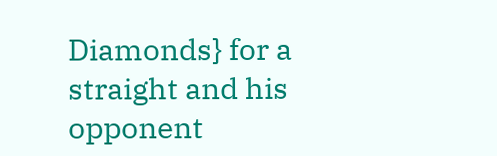Diamonds} for a straight and his opponent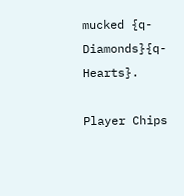mucked {q-Diamonds}{q-Hearts}.

Player Chips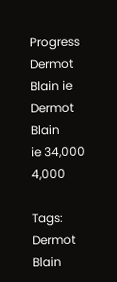Progress
Dermot Blain ie
Dermot Blain
ie 34,000 4,000

Tags: Dermot Blain